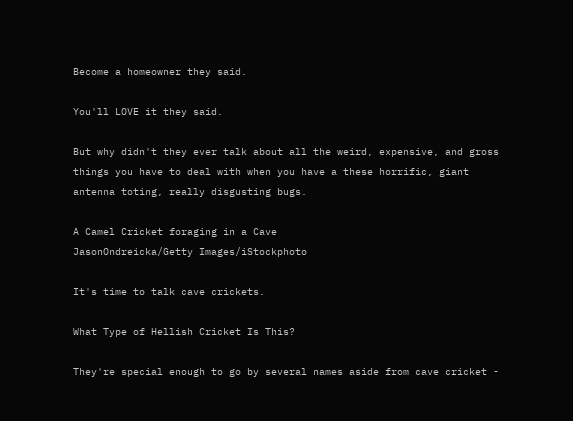Become a homeowner they said.

You'll LOVE it they said.

But why didn't they ever talk about all the weird, expensive, and gross things you have to deal with when you have a these horrific, giant antenna toting, really disgusting bugs.

A Camel Cricket foraging in a Cave
JasonOndreicka/Getty Images/iStockphoto

It's time to talk cave crickets.

What Type of Hellish Cricket Is This?

They're special enough to go by several names aside from cave cricket -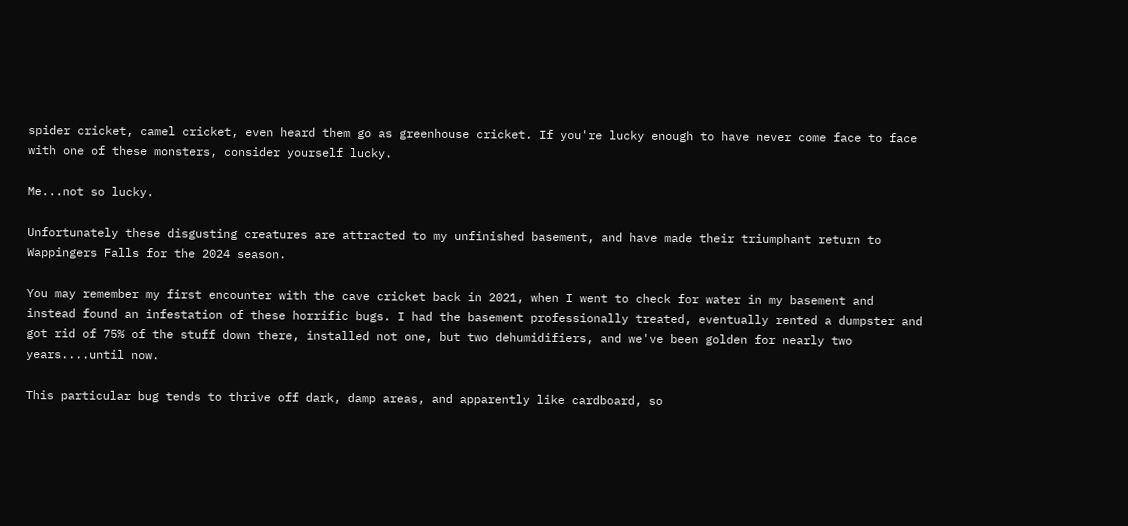spider cricket, camel cricket, even heard them go as greenhouse cricket. If you're lucky enough to have never come face to face with one of these monsters, consider yourself lucky.

Me...not so lucky.

Unfortunately these disgusting creatures are attracted to my unfinished basement, and have made their triumphant return to Wappingers Falls for the 2024 season.

You may remember my first encounter with the cave cricket back in 2021, when I went to check for water in my basement and instead found an infestation of these horrific bugs. I had the basement professionally treated, eventually rented a dumpster and got rid of 75% of the stuff down there, installed not one, but two dehumidifiers, and we've been golden for nearly two years....until now.

This particular bug tends to thrive off dark, damp areas, and apparently like cardboard, so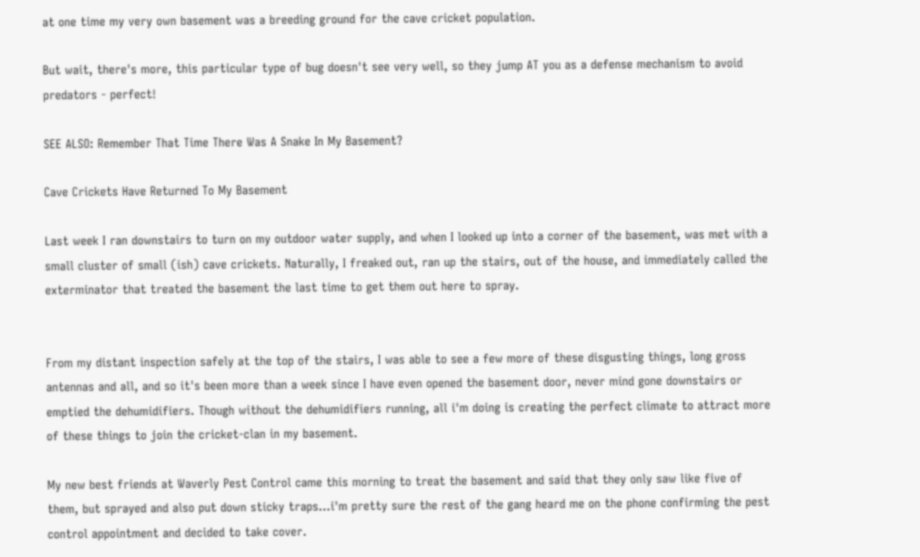at one time my very own basement was a breeding ground for the cave cricket population.

But wait, there's more, this particular type of bug doesn't see very well, so they jump AT you as a defense mechanism to avoid predators - perfect!

SEE ALSO: Remember That Time There Was A Snake In My Basement?

Cave Crickets Have Returned To My Basement

Last week I ran downstairs to turn on my outdoor water supply, and when I looked up into a corner of the basement, was met with a small cluster of small (ish) cave crickets. Naturally, I freaked out, ran up the stairs, out of the house, and immediately called the exterminator that treated the basement the last time to get them out here to spray.


From my distant inspection safely at the top of the stairs, I was able to see a few more of these disgusting things, long gross antennas and all, and so it's been more than a week since I have even opened the basement door, never mind gone downstairs or emptied the dehumidifiers. Though without the dehumidifiers running, all i'm doing is creating the perfect climate to attract more of these things to join the cricket-clan in my basement.

My new best friends at Waverly Pest Control came this morning to treat the basement and said that they only saw like five of them, but sprayed and also put down sticky traps...i'm pretty sure the rest of the gang heard me on the phone confirming the pest control appointment and decided to take cover.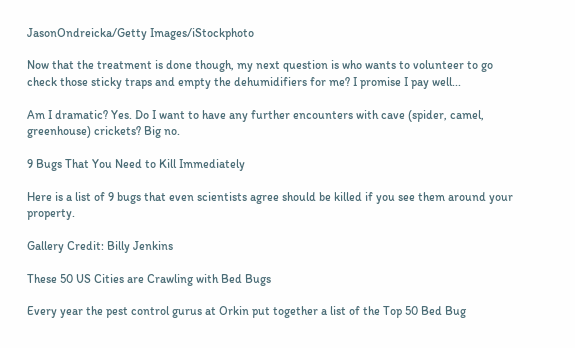JasonOndreicka/Getty Images/iStockphoto

Now that the treatment is done though, my next question is who wants to volunteer to go check those sticky traps and empty the dehumidifiers for me? I promise I pay well...

Am I dramatic? Yes. Do I want to have any further encounters with cave (spider, camel, greenhouse) crickets? Big no.

9 Bugs That You Need to Kill Immediately

Here is a list of 9 bugs that even scientists agree should be killed if you see them around your property.

Gallery Credit: Billy Jenkins

These 50 US Cities are Crawling with Bed Bugs

Every year the pest control gurus at Orkin put together a list of the Top 50 Bed Bug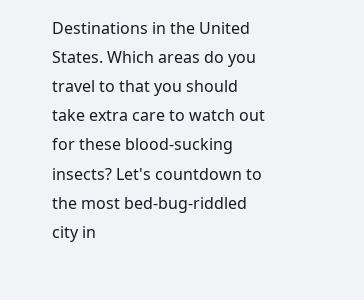Destinations in the United States. Which areas do you travel to that you should take extra care to watch out for these blood-sucking insects? Let's countdown to the most bed-bug-riddled city in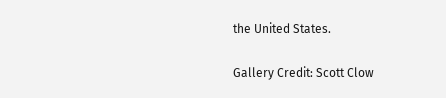the United States.

Gallery Credit: Scott Clow